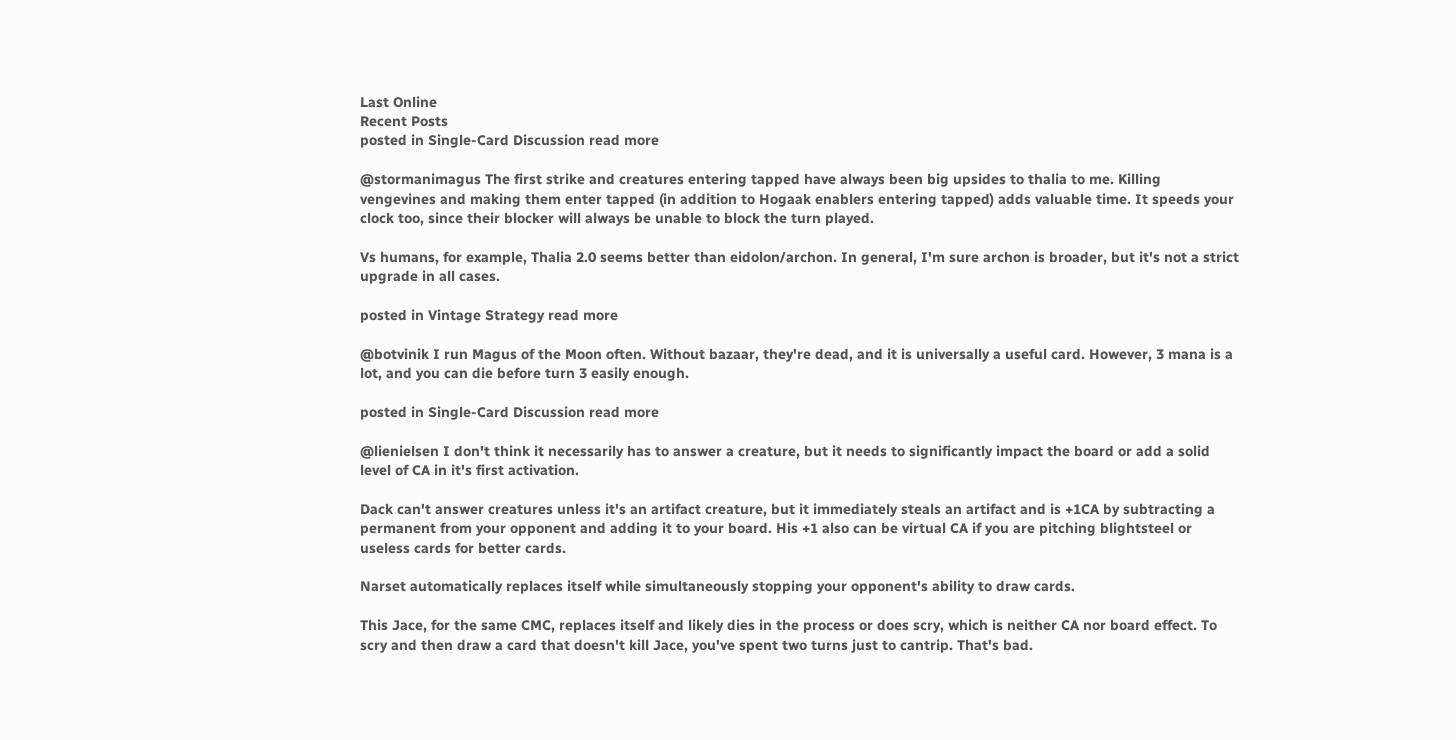Last Online
Recent Posts
posted in Single-Card Discussion read more

@stormanimagus The first strike and creatures entering tapped have always been big upsides to thalia to me. Killing vengevines and making them enter tapped (in addition to Hogaak enablers entering tapped) adds valuable time. It speeds your clock too, since their blocker will always be unable to block the turn played.

Vs humans, for example, Thalia 2.0 seems better than eidolon/archon. In general, I'm sure archon is broader, but it's not a strict upgrade in all cases.

posted in Vintage Strategy read more

@botvinik I run Magus of the Moon often. Without bazaar, they're dead, and it is universally a useful card. However, 3 mana is a lot, and you can die before turn 3 easily enough.

posted in Single-Card Discussion read more

@lienielsen I don't think it necessarily has to answer a creature, but it needs to significantly impact the board or add a solid level of CA in it's first activation.

Dack can't answer creatures unless it's an artifact creature, but it immediately steals an artifact and is +1CA by subtracting a permanent from your opponent and adding it to your board. His +1 also can be virtual CA if you are pitching blightsteel or useless cards for better cards.

Narset automatically replaces itself while simultaneously stopping your opponent's ability to draw cards.

This Jace, for the same CMC, replaces itself and likely dies in the process or does scry, which is neither CA nor board effect. To scry and then draw a card that doesn't kill Jace, you've spent two turns just to cantrip. That's bad.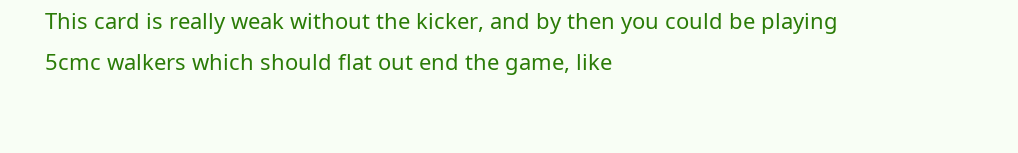This card is really weak without the kicker, and by then you could be playing 5cmc walkers which should flat out end the game, like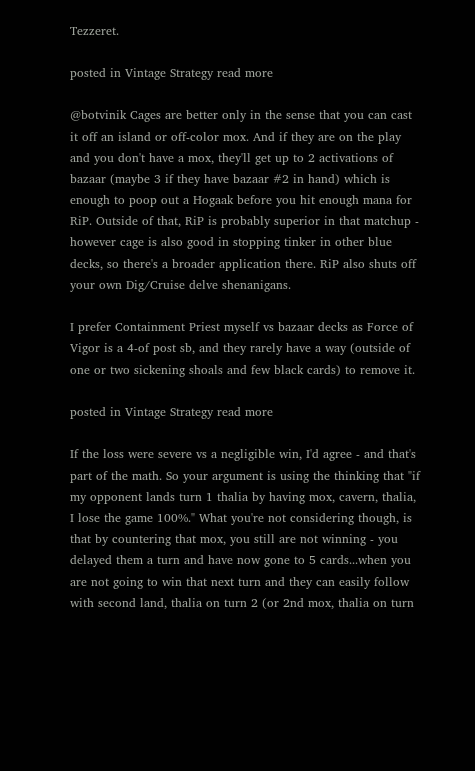Tezzeret.

posted in Vintage Strategy read more

@botvinik Cages are better only in the sense that you can cast it off an island or off-color mox. And if they are on the play and you don't have a mox, they'll get up to 2 activations of bazaar (maybe 3 if they have bazaar #2 in hand) which is enough to poop out a Hogaak before you hit enough mana for RiP. Outside of that, RiP is probably superior in that matchup - however cage is also good in stopping tinker in other blue decks, so there's a broader application there. RiP also shuts off your own Dig/Cruise delve shenanigans.

I prefer Containment Priest myself vs bazaar decks as Force of Vigor is a 4-of post sb, and they rarely have a way (outside of one or two sickening shoals and few black cards) to remove it.

posted in Vintage Strategy read more

If the loss were severe vs a negligible win, I'd agree - and that's part of the math. So your argument is using the thinking that "if my opponent lands turn 1 thalia by having mox, cavern, thalia, I lose the game 100%." What you're not considering though, is that by countering that mox, you still are not winning - you delayed them a turn and have now gone to 5 cards...when you are not going to win that next turn and they can easily follow with second land, thalia on turn 2 (or 2nd mox, thalia on turn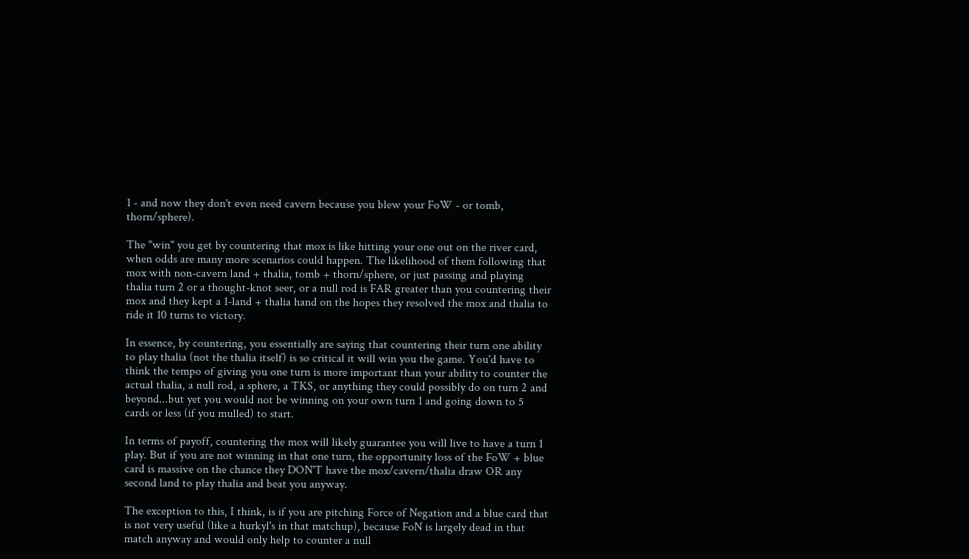1 - and now they don't even need cavern because you blew your FoW - or tomb, thorn/sphere).

The "win" you get by countering that mox is like hitting your one out on the river card, when odds are many more scenarios could happen. The likelihood of them following that mox with non-cavern land + thalia, tomb + thorn/sphere, or just passing and playing thalia turn 2 or a thought-knot seer, or a null rod is FAR greater than you countering their mox and they kept a 1-land + thalia hand on the hopes they resolved the mox and thalia to ride it 10 turns to victory.

In essence, by countering, you essentially are saying that countering their turn one ability to play thalia (not the thalia itself) is so critical it will win you the game. You'd have to think the tempo of giving you one turn is more important than your ability to counter the actual thalia, a null rod, a sphere, a TKS, or anything they could possibly do on turn 2 and beyond...but yet you would not be winning on your own turn 1 and going down to 5 cards or less (if you mulled) to start.

In terms of payoff, countering the mox will likely guarantee you will live to have a turn 1 play. But if you are not winning in that one turn, the opportunity loss of the FoW + blue card is massive on the chance they DON'T have the mox/cavern/thalia draw OR any second land to play thalia and beat you anyway.

The exception to this, I think, is if you are pitching Force of Negation and a blue card that is not very useful (like a hurkyl's in that matchup), because FoN is largely dead in that match anyway and would only help to counter a null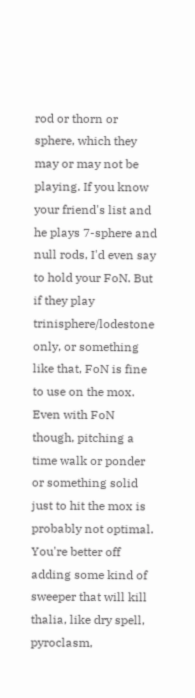rod or thorn or sphere, which they may or may not be playing. If you know your friend's list and he plays 7-sphere and null rods, I'd even say to hold your FoN. But if they play trinisphere/lodestone only, or something like that, FoN is fine to use on the mox. Even with FoN though, pitching a time walk or ponder or something solid just to hit the mox is probably not optimal. You're better off adding some kind of sweeper that will kill thalia, like dry spell, pyroclasm,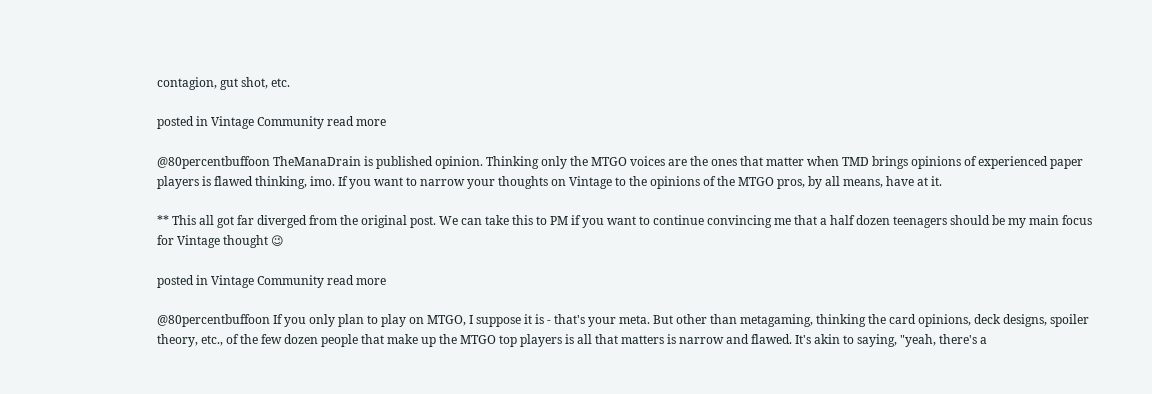contagion, gut shot, etc.

posted in Vintage Community read more

@80percentbuffoon TheManaDrain is published opinion. Thinking only the MTGO voices are the ones that matter when TMD brings opinions of experienced paper players is flawed thinking, imo. If you want to narrow your thoughts on Vintage to the opinions of the MTGO pros, by all means, have at it.

** This all got far diverged from the original post. We can take this to PM if you want to continue convincing me that a half dozen teenagers should be my main focus for Vintage thought 😉

posted in Vintage Community read more

@80percentbuffoon If you only plan to play on MTGO, I suppose it is - that's your meta. But other than metagaming, thinking the card opinions, deck designs, spoiler theory, etc., of the few dozen people that make up the MTGO top players is all that matters is narrow and flawed. It's akin to saying, "yeah, there's a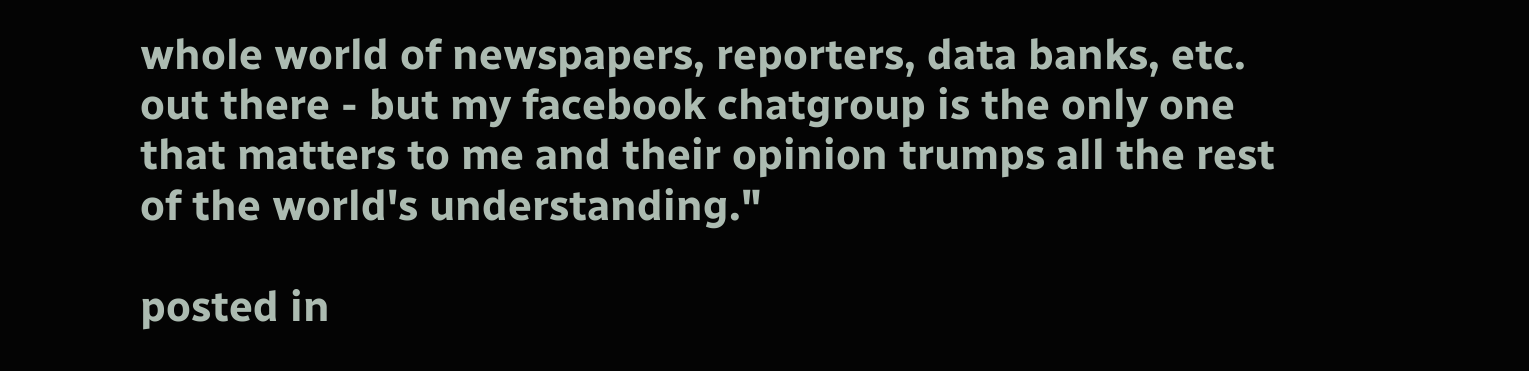whole world of newspapers, reporters, data banks, etc. out there - but my facebook chatgroup is the only one that matters to me and their opinion trumps all the rest of the world's understanding."

posted in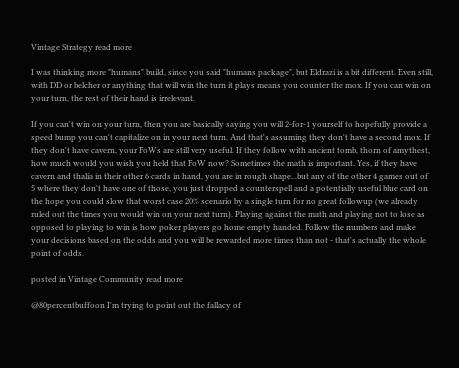Vintage Strategy read more

I was thinking more "humans" build, since you said "humans package", but Eldrazi is a bit different. Even still, with DD or belcher or anything that will win the turn it plays means you counter the mox. If you can win on your turn, the rest of their hand is irrelevant.

If you can't win on your turn, then you are basically saying you will 2-for-1 yourself to hopefully provide a speed bump you can't capitalize on in your next turn. And that's assuming they don't have a second mox. If they don't have cavern, your FoWs are still very useful. If they follow with ancient tomb, thorn of amythest, how much would you wish you held that FoW now? Sometimes the math is important. Yes, if they have cavern and thalia in their other 6 cards in hand, you are in rough shape...but any of the other 4 games out of 5 where they don't have one of those, you just dropped a counterspell and a potentially useful blue card on the hope you could slow that worst case 20% scenario by a single turn for no great followup (we already ruled out the times you would win on your next turn). Playing against the math and playing not to lose as opposed to playing to win is how poker players go home empty handed. Follow the numbers and make your decisions based on the odds and you will be rewarded more times than not - that's actually the whole point of odds.

posted in Vintage Community read more

@80percentbuffoon I'm trying to point out the fallacy of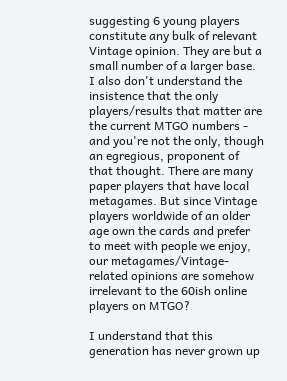suggesting 6 young players constitute any bulk of relevant Vintage opinion. They are but a small number of a larger base. I also don't understand the insistence that the only players/results that matter are the current MTGO numbers - and you're not the only, though an egregious, proponent of that thought. There are many paper players that have local metagames. But since Vintage players worldwide of an older age own the cards and prefer to meet with people we enjoy, our metagames/Vintage-related opinions are somehow irrelevant to the 60ish online players on MTGO?

I understand that this generation has never grown up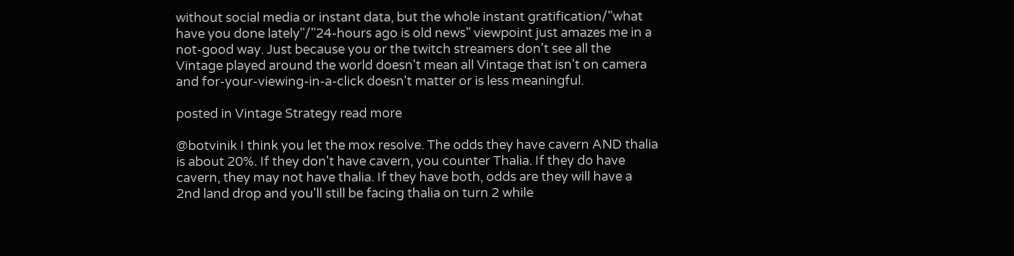without social media or instant data, but the whole instant gratification/"what have you done lately"/"24-hours ago is old news" viewpoint just amazes me in a not-good way. Just because you or the twitch streamers don't see all the Vintage played around the world doesn't mean all Vintage that isn't on camera and for-your-viewing-in-a-click doesn't matter or is less meaningful.

posted in Vintage Strategy read more

@botvinik I think you let the mox resolve. The odds they have cavern AND thalia is about 20%. If they don't have cavern, you counter Thalia. If they do have cavern, they may not have thalia. If they have both, odds are they will have a 2nd land drop and you'll still be facing thalia on turn 2 while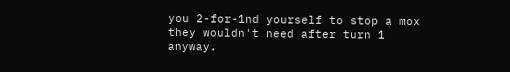you 2-for-1nd yourself to stop a mox they wouldn't need after turn 1 anyway.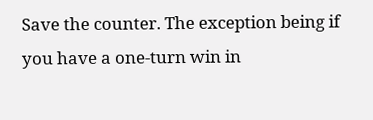Save the counter. The exception being if you have a one-turn win in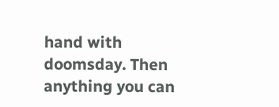hand with doomsday. Then anything you can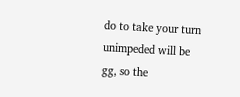do to take your turn unimpeded will be gg, so the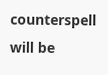counterspell will be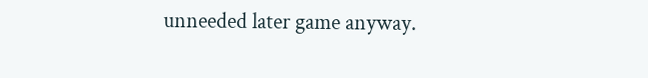unneeded later game anyway.